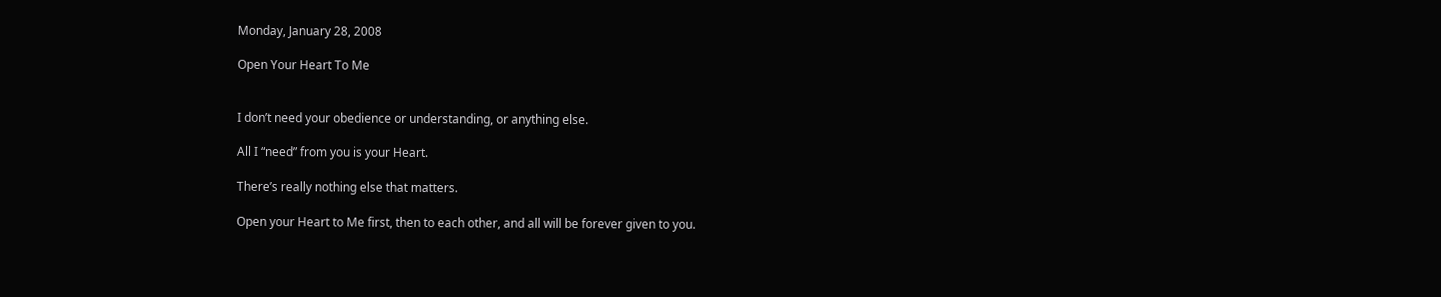Monday, January 28, 2008

Open Your Heart To Me


I don’t need your obedience or understanding, or anything else.

All I “need” from you is your Heart.

There’s really nothing else that matters.

Open your Heart to Me first, then to each other, and all will be forever given to you.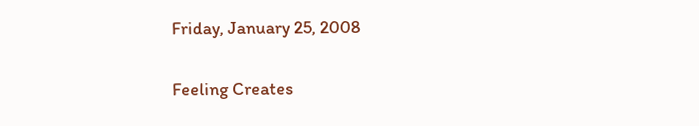Friday, January 25, 2008

Feeling Creates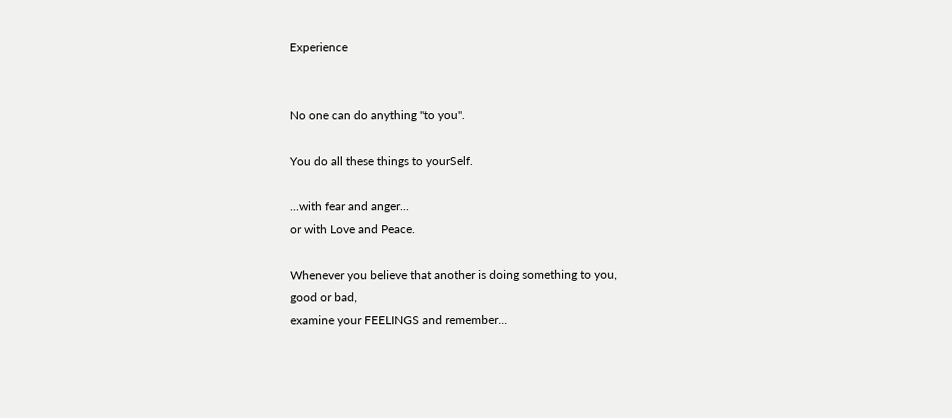Experience


No one can do anything "to you".

You do all these things to yourSelf.

...with fear and anger...
or with Love and Peace.

Whenever you believe that another is doing something to you,
good or bad,
examine your FEELINGS and remember...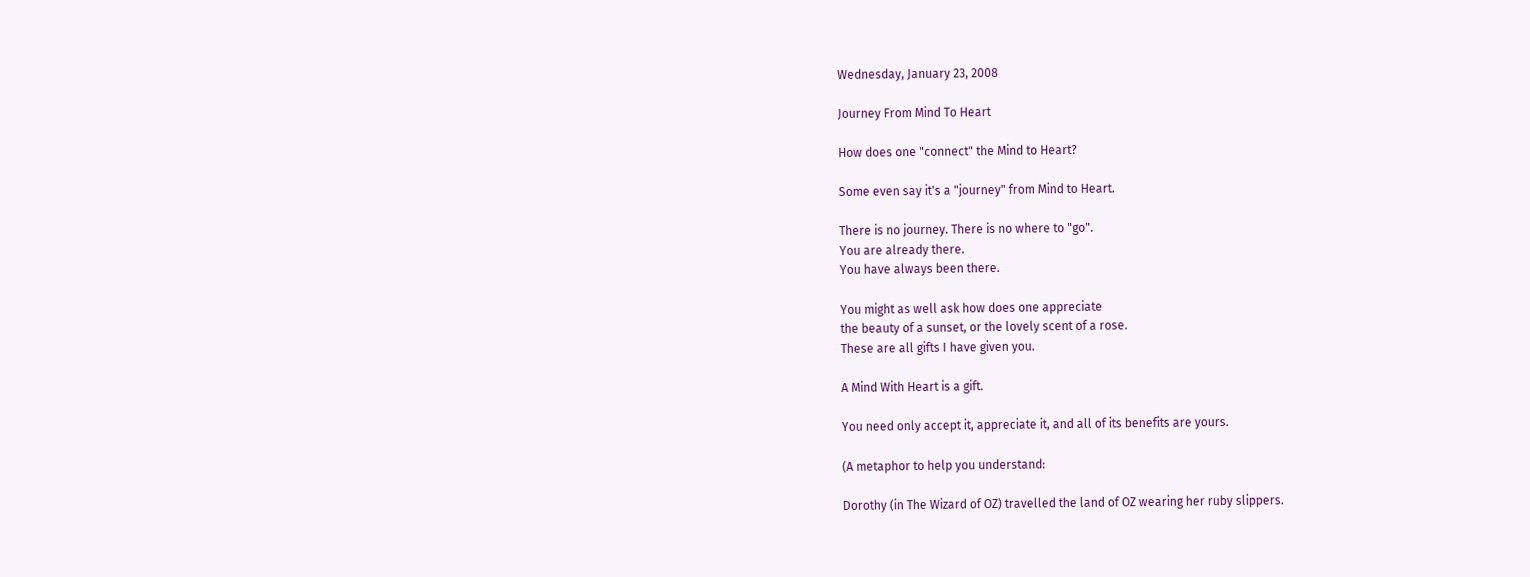Wednesday, January 23, 2008

Journey From Mind To Heart

How does one "connect" the Mind to Heart?

Some even say it's a "journey" from Mind to Heart.

There is no journey. There is no where to "go".
You are already there.
You have always been there.

You might as well ask how does one appreciate
the beauty of a sunset, or the lovely scent of a rose.
These are all gifts I have given you.

A Mind With Heart is a gift.

You need only accept it, appreciate it, and all of its benefits are yours.

(A metaphor to help you understand:

Dorothy (in The Wizard of OZ) travelled the land of OZ wearing her ruby slippers.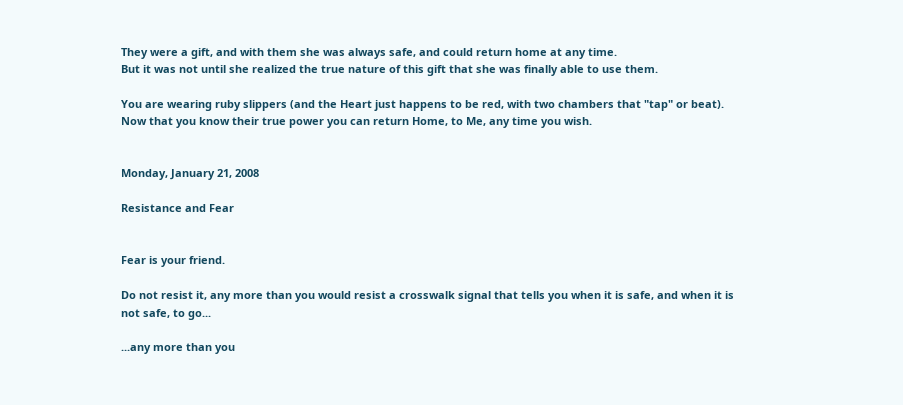They were a gift, and with them she was always safe, and could return home at any time.
But it was not until she realized the true nature of this gift that she was finally able to use them.

You are wearing ruby slippers (and the Heart just happens to be red, with two chambers that "tap" or beat). Now that you know their true power you can return Home, to Me, any time you wish.


Monday, January 21, 2008

Resistance and Fear


Fear is your friend.

Do not resist it, any more than you would resist a crosswalk signal that tells you when it is safe, and when it is not safe, to go...

...any more than you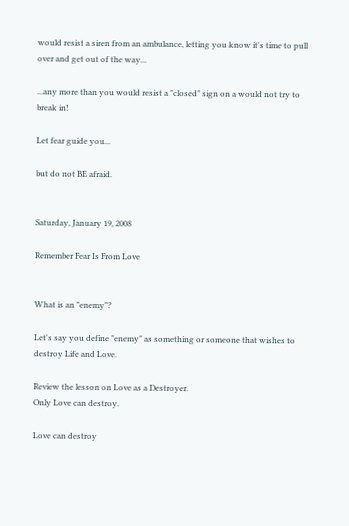would resist a siren from an ambulance, letting you know it's time to pull over and get out of the way...

...any more than you would resist a "closed" sign on a would not try to break in!

Let fear guide you...

but do not BE afraid.


Saturday, January 19, 2008

Remember Fear Is From Love


What is an "enemy"?

Let's say you define "enemy" as something or someone that wishes to destroy Life and Love.

Review the lesson on Love as a Destroyer.
Only Love can destroy.

Love can destroy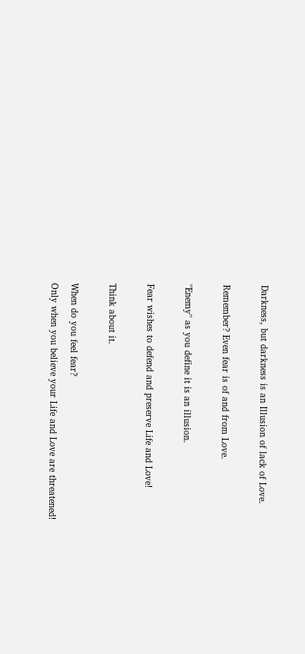Darkness, but darkness is an Illusion of lack of Love.

Remember? Even fear is of and from Love.

"Enemy" as you define it is an illusion.

Fear wishes to defend and preserve Life and Love!

Think about it.

When do you feel fear?
Only when you believe your Life and Love are threatened!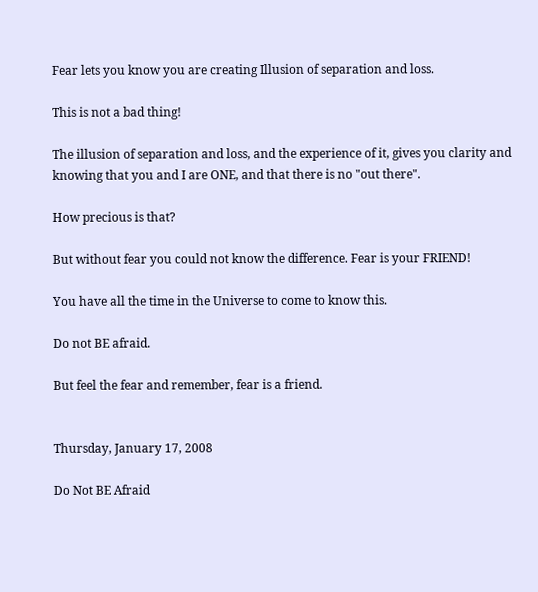Fear lets you know you are creating Illusion of separation and loss.

This is not a bad thing!

The illusion of separation and loss, and the experience of it, gives you clarity and knowing that you and I are ONE, and that there is no "out there".

How precious is that?

But without fear you could not know the difference. Fear is your FRIEND!

You have all the time in the Universe to come to know this.

Do not BE afraid.

But feel the fear and remember, fear is a friend.


Thursday, January 17, 2008

Do Not BE Afraid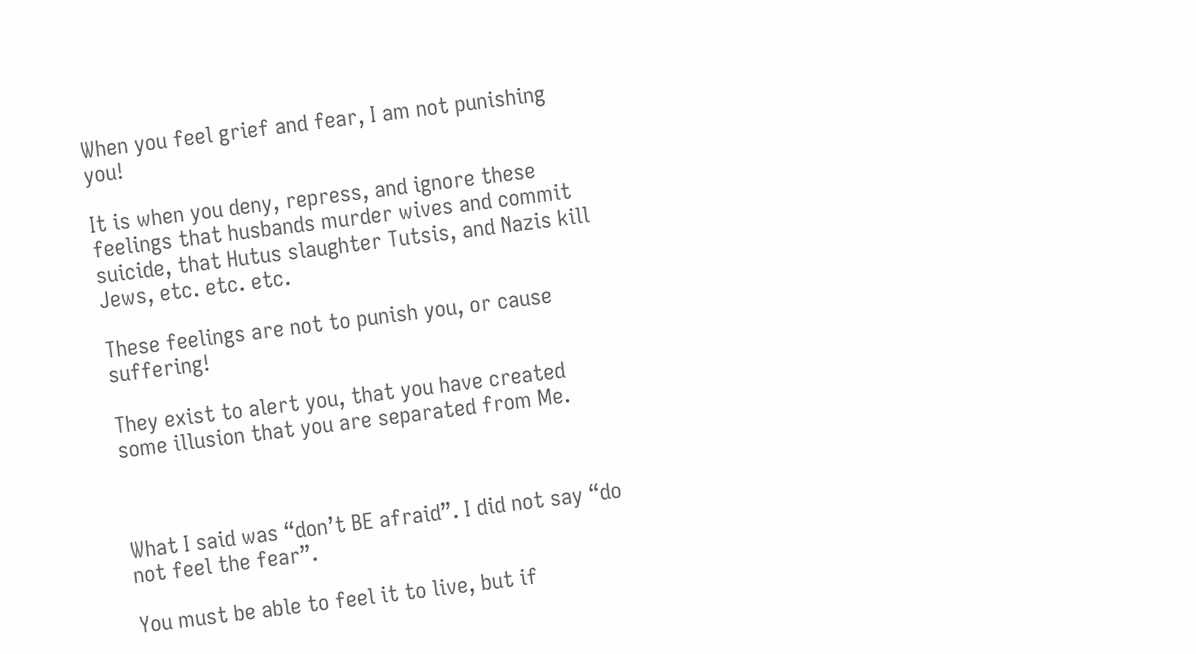When you feel grief and fear, I am not punishing you!

It is when you deny, repress, and ignore these feelings that husbands murder wives and commit suicide, that Hutus slaughter Tutsis, and Nazis kill Jews, etc. etc. etc.

These feelings are not to punish you, or cause suffering!

They exist to alert you, that you have created some illusion that you are separated from Me.



What I said was “don’t BE afraid”. I did not say “do not feel the fear”.

You must be able to feel it to live, but if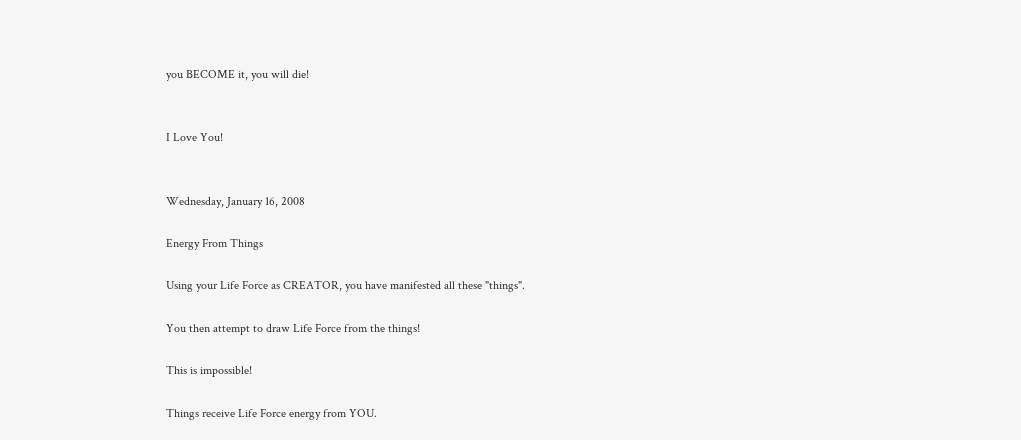you BECOME it, you will die!


I Love You!


Wednesday, January 16, 2008

Energy From Things

Using your Life Force as CREATOR, you have manifested all these "things".

You then attempt to draw Life Force from the things!

This is impossible!

Things receive Life Force energy from YOU.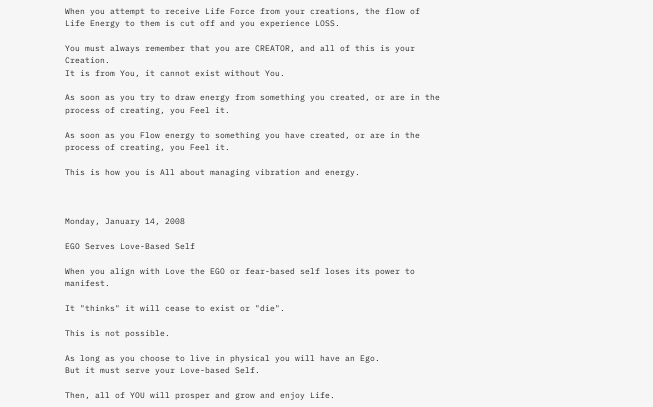When you attempt to receive Life Force from your creations, the flow of Life Energy to them is cut off and you experience LOSS.

You must always remember that you are CREATOR, and all of this is your Creation.
It is from You, it cannot exist without You.

As soon as you try to draw energy from something you created, or are in the process of creating, you Feel it.

As soon as you Flow energy to something you have created, or are in the process of creating, you Feel it.

This is how you is All about managing vibration and energy.



Monday, January 14, 2008

EGO Serves Love-Based Self

When you align with Love the EGO or fear-based self loses its power to manifest.

It "thinks" it will cease to exist or "die".

This is not possible.

As long as you choose to live in physical you will have an Ego.
But it must serve your Love-based Self.

Then, all of YOU will prosper and grow and enjoy Life.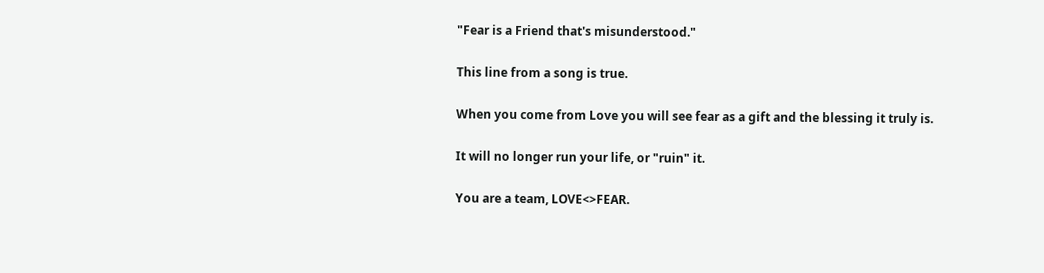"Fear is a Friend that's misunderstood."

This line from a song is true.

When you come from Love you will see fear as a gift and the blessing it truly is.

It will no longer run your life, or "ruin" it.

You are a team, LOVE<>FEAR.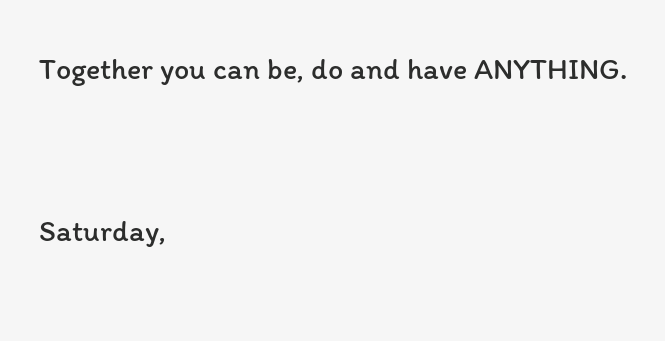Together you can be, do and have ANYTHING.


Saturday,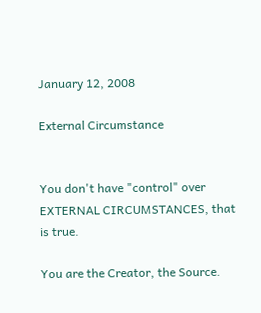January 12, 2008

External Circumstance


You don't have "control" over EXTERNAL CIRCUMSTANCES, that is true.

You are the Creator, the Source.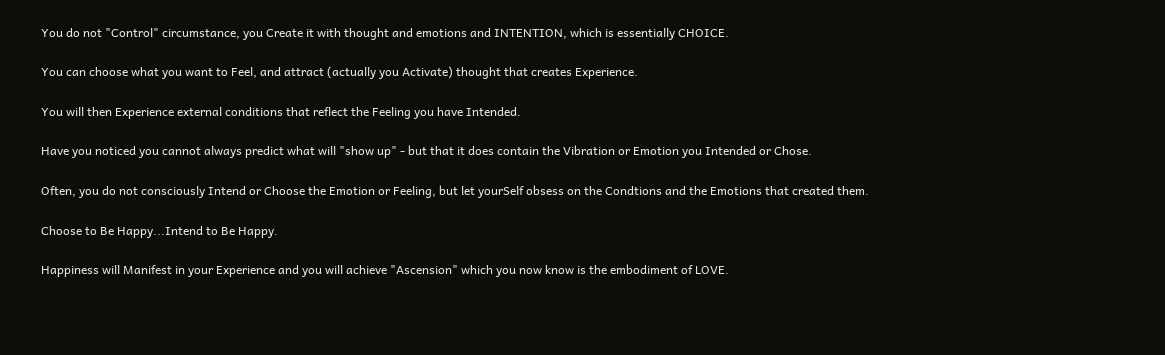You do not "Control" circumstance, you Create it with thought and emotions and INTENTION, which is essentially CHOICE.

You can choose what you want to Feel, and attract (actually you Activate) thought that creates Experience.

You will then Experience external conditions that reflect the Feeling you have Intended.

Have you noticed you cannot always predict what will "show up" - but that it does contain the Vibration or Emotion you Intended or Chose.

Often, you do not consciously Intend or Choose the Emotion or Feeling, but let yourSelf obsess on the Condtions and the Emotions that created them.

Choose to Be Happy...Intend to Be Happy.

Happiness will Manifest in your Experience and you will achieve "Ascension" which you now know is the embodiment of LOVE.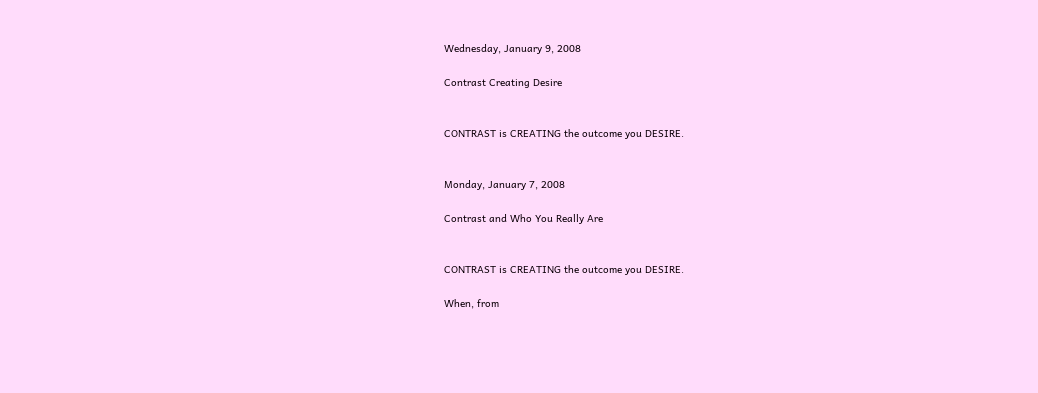Wednesday, January 9, 2008

Contrast Creating Desire


CONTRAST is CREATING the outcome you DESIRE.


Monday, January 7, 2008

Contrast and Who You Really Are


CONTRAST is CREATING the outcome you DESIRE.

When, from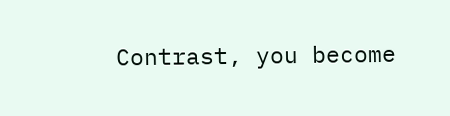Contrast, you become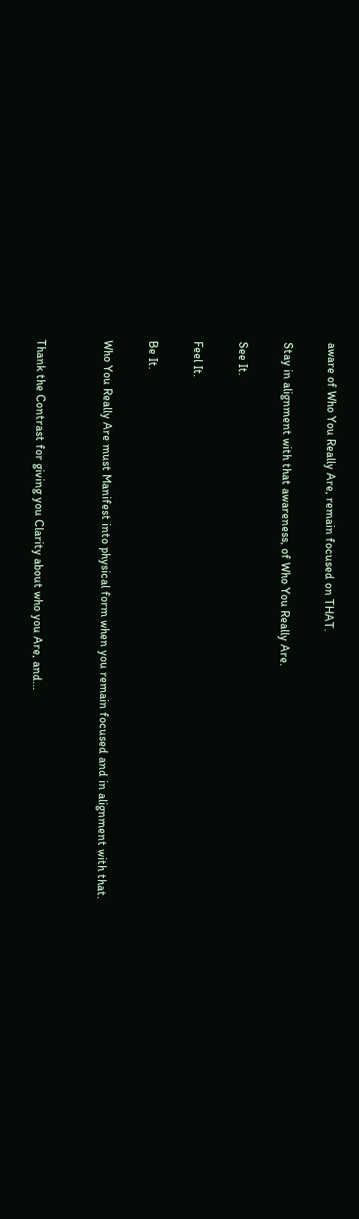aware of Who You Really Are, remain focused on THAT.

Stay in alignment with that awareness, of Who You Really Are.

See It.

Feel It.

Be It.

Who You Really Are must Manifest into physical form when you remain focused and in alignment with that.


Thank the Contrast for giving you Clarity about who you Are, and...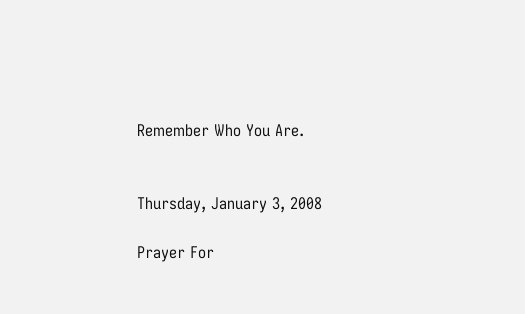Remember Who You Are.


Thursday, January 3, 2008

Prayer For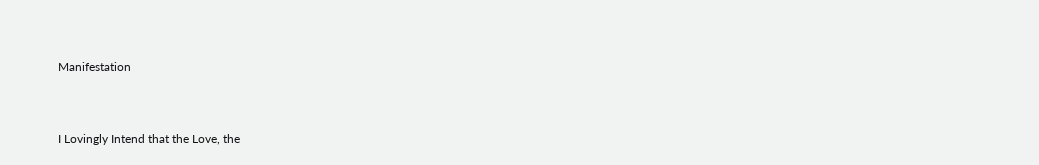Manifestation


I Lovingly Intend that the Love, the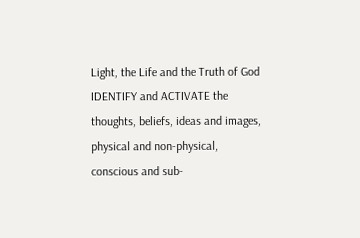Light, the Life and the Truth of God IDENTIFY and ACTIVATE the thoughts, beliefs, ideas and images, physical and non-physical, conscious and sub-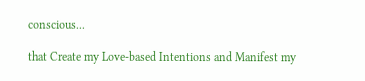conscious...

that Create my Love-based Intentions and Manifest my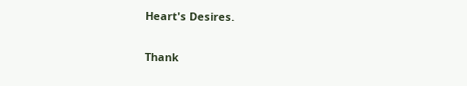Heart's Desires.

Thank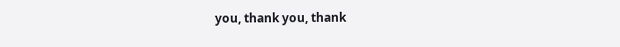you, thank you, thank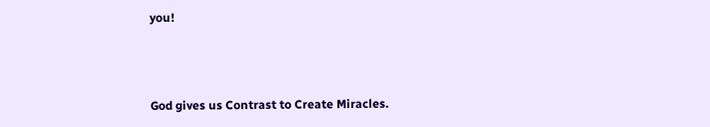you!



God gives us Contrast to Create Miracles.